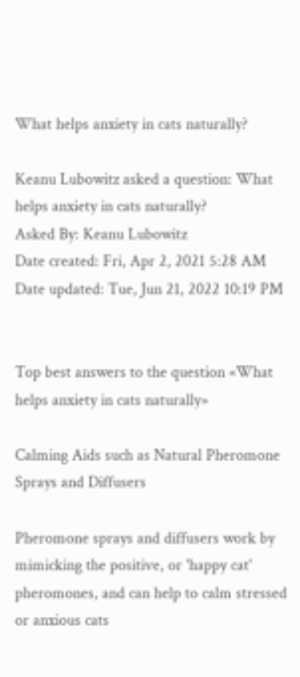What helps anxiety in cats naturally?

Keanu Lubowitz asked a question: What helps anxiety in cats naturally?
Asked By: Keanu Lubowitz
Date created: Fri, Apr 2, 2021 5:28 AM
Date updated: Tue, Jun 21, 2022 10:19 PM


Top best answers to the question «What helps anxiety in cats naturally»

Calming Aids such as Natural Pheromone Sprays and Diffusers

Pheromone sprays and diffusers work by mimicking the positive, or 'happy cat' pheromones, and can help to calm stressed or anxious cats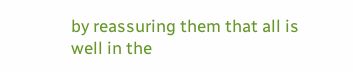by reassuring them that all is well in the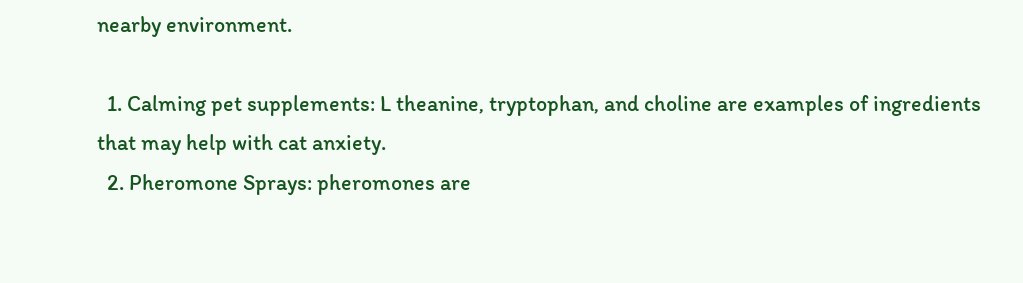nearby environment.

  1. Calming pet supplements: L theanine, tryptophan, and choline are examples of ingredients that may help with cat anxiety.
  2. Pheromone Sprays: pheromones are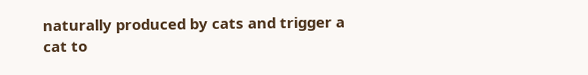naturally produced by cats and trigger a cat to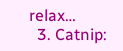relax…
  3. Catnip: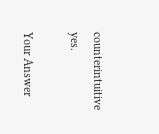counterintuitive yes.

Your Answer